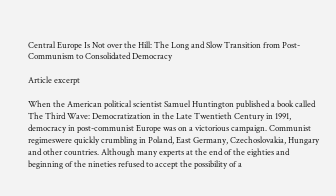Central Europe Is Not over the Hill: The Long and Slow Transition from Post-Communism to Consolidated Democracy

Article excerpt

When the American political scientist Samuel Huntington published a book called The Third Wave: Democratization in the Late Twentieth Century in 1991, democracy in post-communist Europe was on a victorious campaign. Communist regimeswere quickly crumbling in Poland, East Germany, Czechoslovakia, Hungary and other countries. Although many experts at the end of the eighties and beginning of the nineties refused to accept the possibility of a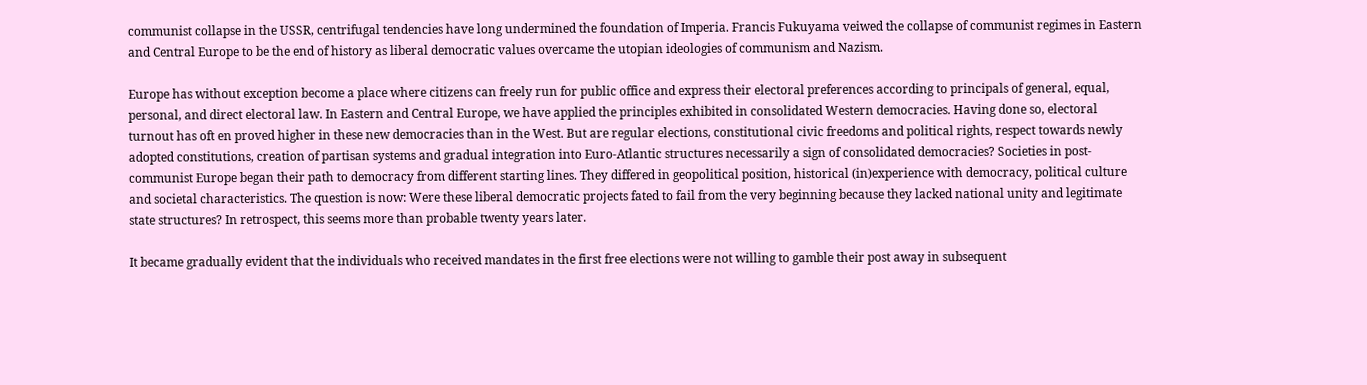communist collapse in the USSR, centrifugal tendencies have long undermined the foundation of Imperia. Francis Fukuyama veiwed the collapse of communist regimes in Eastern and Central Europe to be the end of history as liberal democratic values overcame the utopian ideologies of communism and Nazism.

Europe has without exception become a place where citizens can freely run for public office and express their electoral preferences according to principals of general, equal, personal, and direct electoral law. In Eastern and Central Europe, we have applied the principles exhibited in consolidated Western democracies. Having done so, electoral turnout has oft en proved higher in these new democracies than in the West. But are regular elections, constitutional civic freedoms and political rights, respect towards newly adopted constitutions, creation of partisan systems and gradual integration into Euro-Atlantic structures necessarily a sign of consolidated democracies? Societies in post-communist Europe began their path to democracy from different starting lines. They differed in geopolitical position, historical (in)experience with democracy, political culture and societal characteristics. The question is now: Were these liberal democratic projects fated to fail from the very beginning because they lacked national unity and legitimate state structures? In retrospect, this seems more than probable twenty years later.

It became gradually evident that the individuals who received mandates in the first free elections were not willing to gamble their post away in subsequent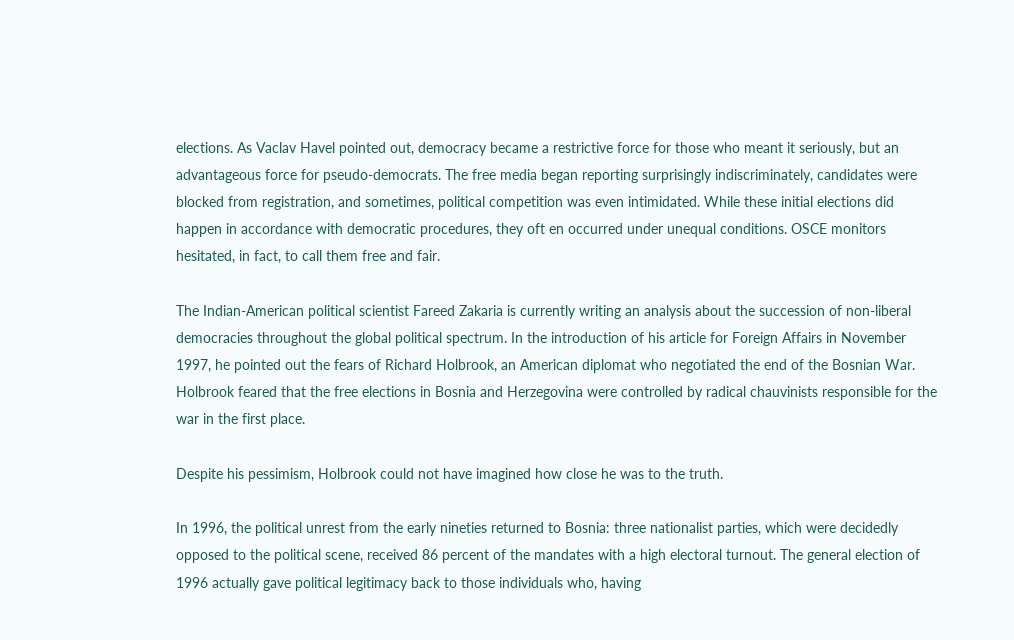elections. As Vaclav Havel pointed out, democracy became a restrictive force for those who meant it seriously, but an advantageous force for pseudo-democrats. The free media began reporting surprisingly indiscriminately, candidates were blocked from registration, and sometimes, political competition was even intimidated. While these initial elections did happen in accordance with democratic procedures, they oft en occurred under unequal conditions. OSCE monitors hesitated, in fact, to call them free and fair.

The Indian-American political scientist Fareed Zakaria is currently writing an analysis about the succession of non-liberal democracies throughout the global political spectrum. In the introduction of his article for Foreign Affairs in November 1997, he pointed out the fears of Richard Holbrook, an American diplomat who negotiated the end of the Bosnian War. Holbrook feared that the free elections in Bosnia and Herzegovina were controlled by radical chauvinists responsible for the war in the first place.

Despite his pessimism, Holbrook could not have imagined how close he was to the truth.

In 1996, the political unrest from the early nineties returned to Bosnia: three nationalist parties, which were decidedly opposed to the political scene, received 86 percent of the mandates with a high electoral turnout. The general election of 1996 actually gave political legitimacy back to those individuals who, having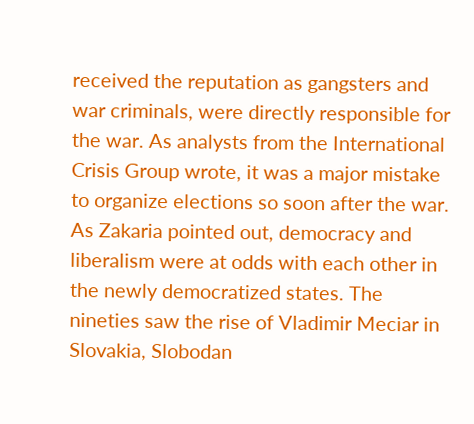received the reputation as gangsters and war criminals, were directly responsible for the war. As analysts from the International Crisis Group wrote, it was a major mistake to organize elections so soon after the war. As Zakaria pointed out, democracy and liberalism were at odds with each other in the newly democratized states. The nineties saw the rise of Vladimir Meciar in Slovakia, Slobodan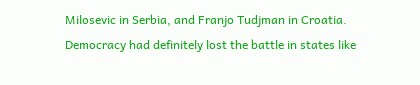Milosevic in Serbia, and Franjo Tudjman in Croatia. Democracy had definitely lost the battle in states like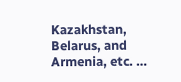Kazakhstan, Belarus, and Armenia, etc. …